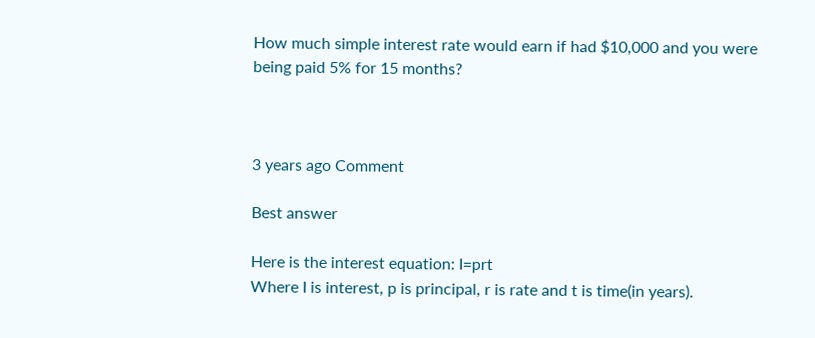How much simple interest rate would earn if had $10,000 and you were being paid 5% for 15 months?



3 years ago Comment

Best answer

Here is the interest equation: I=prt
Where I is interest, p is principal, r is rate and t is time(in years).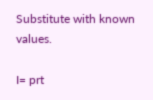Substitute with known values.

I= prt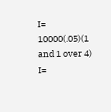I= 10000(.05)(1 and 1 over 4)
I=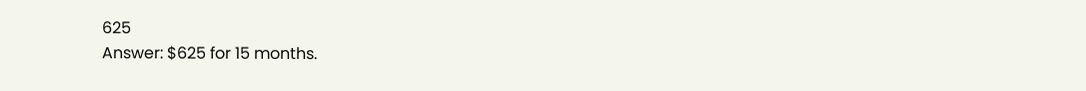625
Answer: $625 for 15 months.